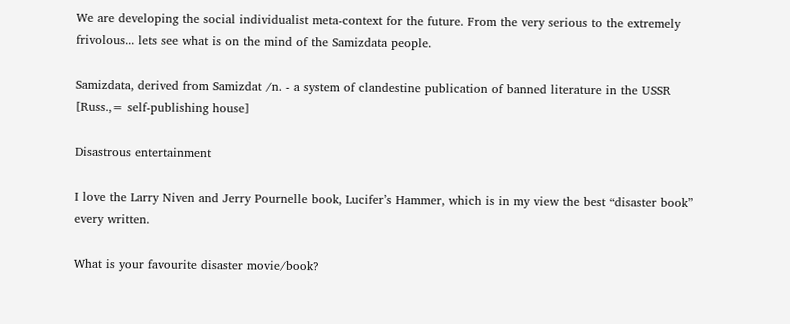We are developing the social individualist meta-context for the future. From the very serious to the extremely frivolous... lets see what is on the mind of the Samizdata people.

Samizdata, derived from Samizdat /n. - a system of clandestine publication of banned literature in the USSR [Russ.,= self-publishing house]

Disastrous entertainment

I love the Larry Niven and Jerry Pournelle book, Lucifer’s Hammer, which is in my view the best “disaster book” every written.

What is your favourite disaster movie/book?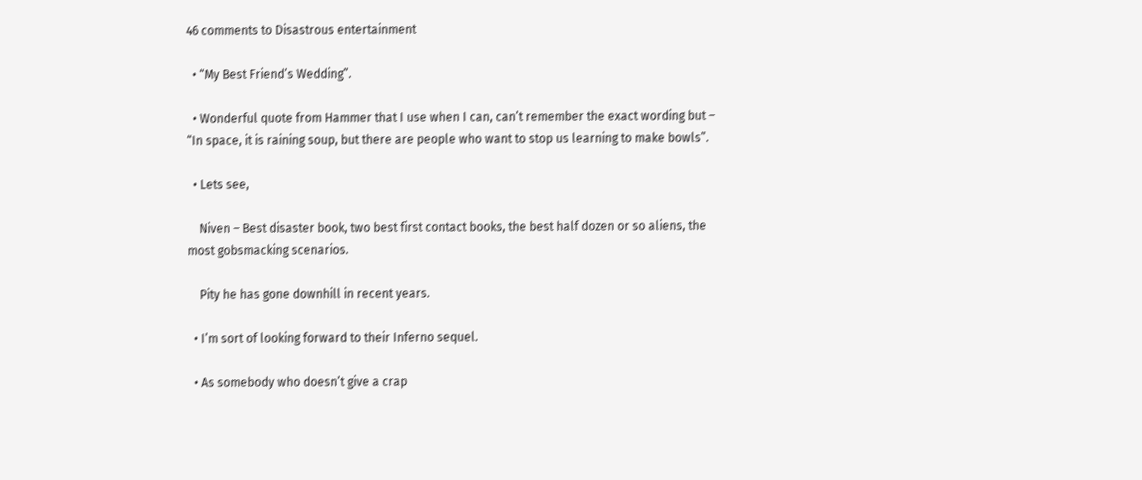46 comments to Disastrous entertainment

  • “My Best Friend’s Wedding”.

  • Wonderful quote from Hammer that I use when I can, can’t remember the exact wording but – “In space, it is raining soup, but there are people who want to stop us learning to make bowls”.

  • Lets see,

    Niven – Best disaster book, two best first contact books, the best half dozen or so aliens, the most gobsmacking scenarios.

    Pity he has gone downhill in recent years.

  • I’m sort of looking forward to their Inferno sequel.

  • As somebody who doesn’t give a crap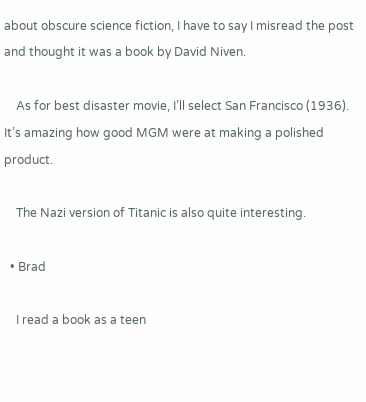about obscure science fiction, I have to say I misread the post and thought it was a book by David Niven.

    As for best disaster movie, I’ll select San Francisco (1936). It’s amazing how good MGM were at making a polished product.

    The Nazi version of Titanic is also quite interesting.

  • Brad

    I read a book as a teen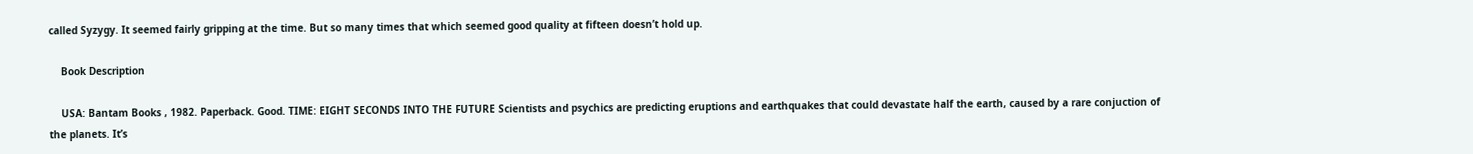called Syzygy. It seemed fairly gripping at the time. But so many times that which seemed good quality at fifteen doesn’t hold up.

    Book Description

    USA: Bantam Books , 1982. Paperback. Good. TIME: EIGHT SECONDS INTO THE FUTURE Scientists and psychics are predicting eruptions and earthquakes that could devastate half the earth, caused by a rare conjuction of the planets. It’s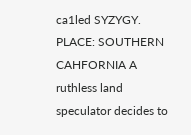ca1led SYZYGY. PLACE: SOUTHERN CAHFORNIA A ruthless land speculator decides to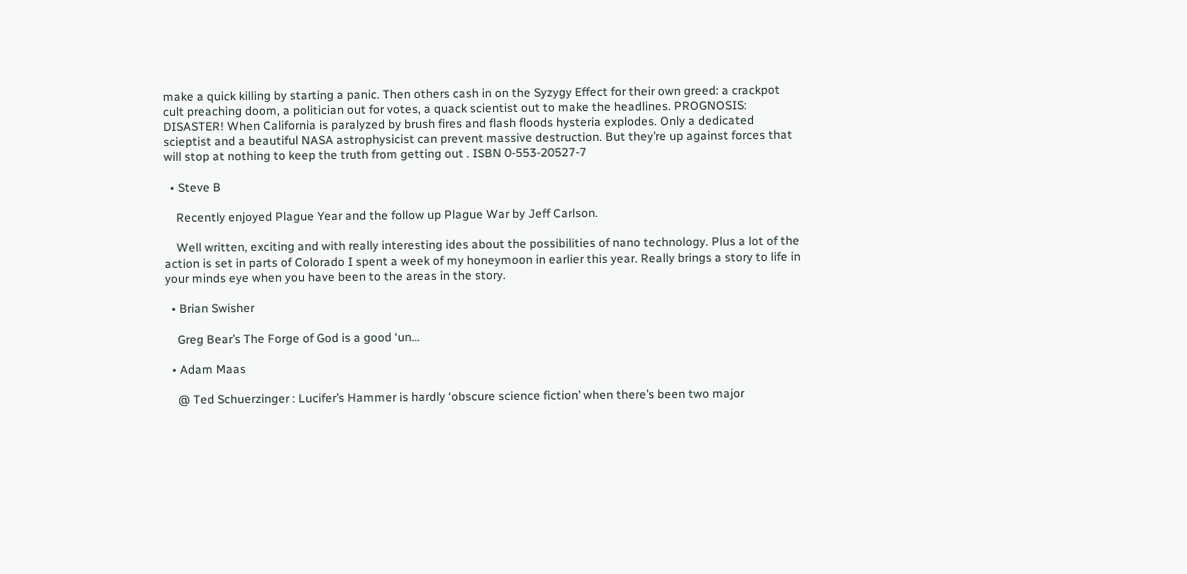make a quick killing by starting a panic. Then others cash in on the Syzygy Effect for their own greed: a crackpot cult preaching doom, a politician out for votes, a quack scientist out to make the headlines. PROGNOSIS: DISASTER! When California is paralyzed by brush fires and flash floods hysteria explodes. Only a dedicated scieptist and a beautiful NASA astrophysicist can prevent massive destruction. But they’re up against forces that will stop at nothing to keep the truth from getting out . ISBN 0-553-20527-7

  • Steve B

    Recently enjoyed Plague Year and the follow up Plague War by Jeff Carlson.

    Well written, exciting and with really interesting ides about the possibilities of nano technology. Plus a lot of the action is set in parts of Colorado I spent a week of my honeymoon in earlier this year. Really brings a story to life in your minds eye when you have been to the areas in the story.

  • Brian Swisher

    Greg Bear’s The Forge of God is a good ‘un…

  • Adam Maas

    @ Ted Schuerzinger : Lucifer’s Hammer is hardly ‘obscure science fiction’ when there’s been two major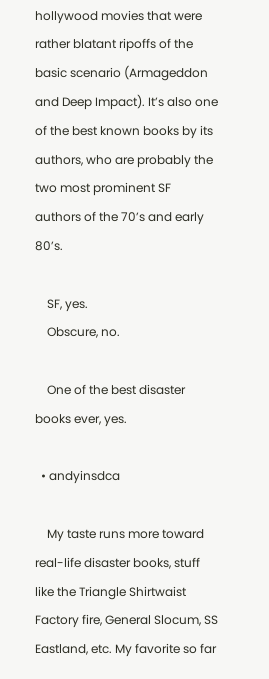hollywood movies that were rather blatant ripoffs of the basic scenario (Armageddon and Deep Impact). It’s also one of the best known books by its authors, who are probably the two most prominent SF authors of the 70’s and early 80’s.

    SF, yes.
    Obscure, no.

    One of the best disaster books ever, yes.

  • andyinsdca

    My taste runs more toward real-life disaster books, stuff like the Triangle Shirtwaist Factory fire, General Slocum, SS Eastland, etc. My favorite so far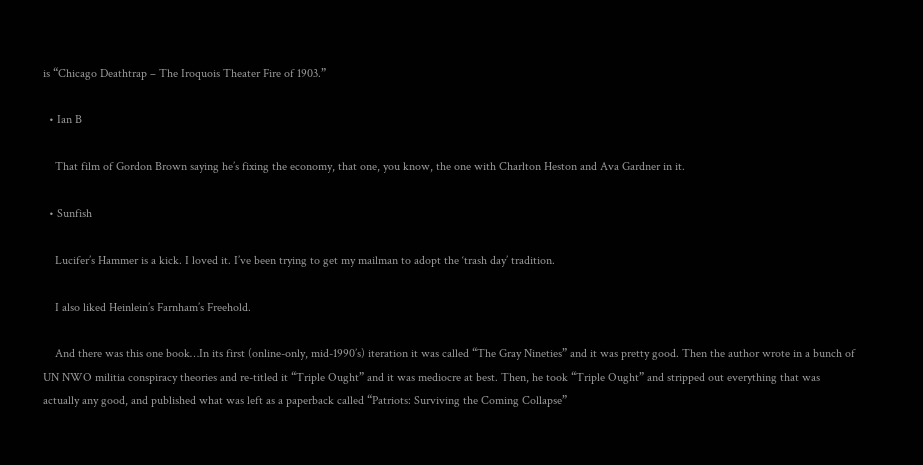is “Chicago Deathtrap – The Iroquois Theater Fire of 1903.”

  • Ian B

    That film of Gordon Brown saying he’s fixing the economy, that one, you know, the one with Charlton Heston and Ava Gardner in it.

  • Sunfish

    Lucifer’s Hammer is a kick. I loved it. I’ve been trying to get my mailman to adopt the ‘trash day’ tradition.

    I also liked Heinlein’s Farnham’s Freehold.

    And there was this one book…In its first (online-only, mid-1990’s) iteration it was called “The Gray Nineties” and it was pretty good. Then the author wrote in a bunch of UN NWO militia conspiracy theories and re-titled it “Triple Ought” and it was mediocre at best. Then, he took “Triple Ought” and stripped out everything that was actually any good, and published what was left as a paperback called “Patriots: Surviving the Coming Collapse”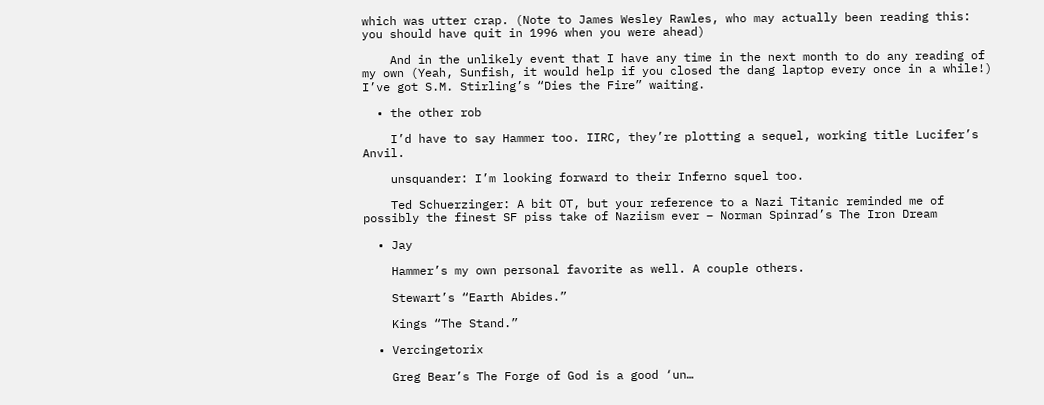which was utter crap. (Note to James Wesley Rawles, who may actually been reading this: you should have quit in 1996 when you were ahead)

    And in the unlikely event that I have any time in the next month to do any reading of my own (Yeah, Sunfish, it would help if you closed the dang laptop every once in a while!) I’ve got S.M. Stirling’s “Dies the Fire” waiting.

  • the other rob

    I’d have to say Hammer too. IIRC, they’re plotting a sequel, working title Lucifer’s Anvil.

    unsquander: I’m looking forward to their Inferno squel too.

    Ted Schuerzinger: A bit OT, but your reference to a Nazi Titanic reminded me of possibly the finest SF piss take of Naziism ever – Norman Spinrad’s The Iron Dream

  • Jay

    Hammer’s my own personal favorite as well. A couple others.

    Stewart’s “Earth Abides.”

    Kings “The Stand.”

  • Vercingetorix

    Greg Bear’s The Forge of God is a good ‘un…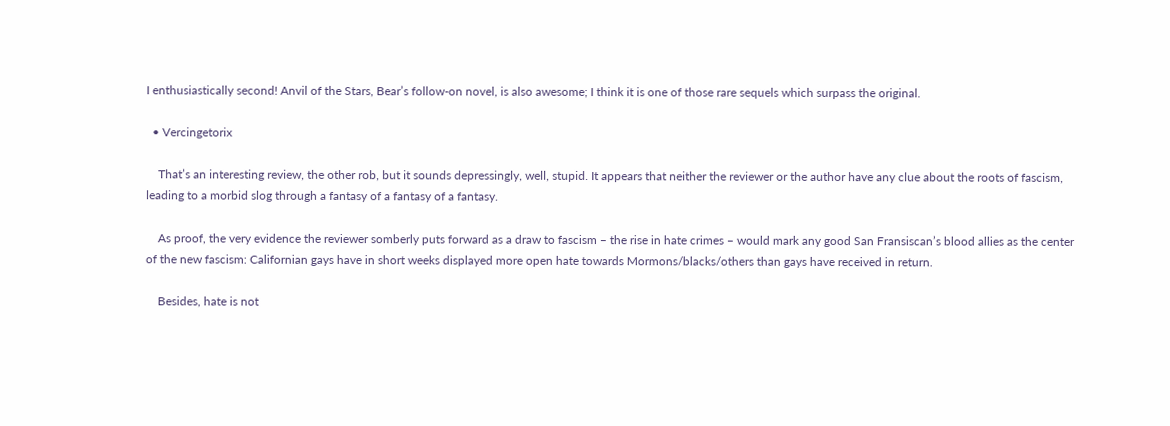I enthusiastically second! Anvil of the Stars, Bear’s follow-on novel, is also awesome; I think it is one of those rare sequels which surpass the original.

  • Vercingetorix

    That’s an interesting review, the other rob, but it sounds depressingly, well, stupid. It appears that neither the reviewer or the author have any clue about the roots of fascism, leading to a morbid slog through a fantasy of a fantasy of a fantasy.

    As proof, the very evidence the reviewer somberly puts forward as a draw to fascism – the rise in hate crimes – would mark any good San Fransiscan’s blood allies as the center of the new fascism: Californian gays have in short weeks displayed more open hate towards Mormons/blacks/others than gays have received in return.

    Besides, hate is not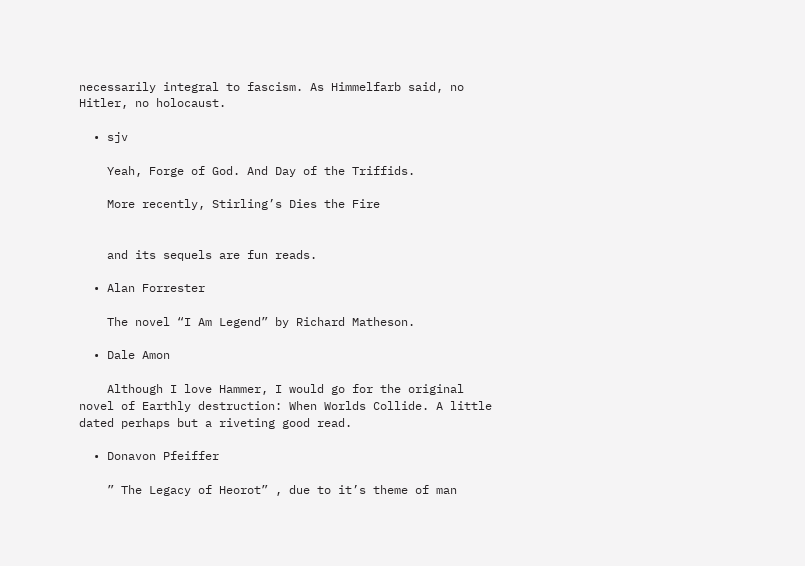necessarily integral to fascism. As Himmelfarb said, no Hitler, no holocaust.

  • sjv

    Yeah, Forge of God. And Day of the Triffids.

    More recently, Stirling’s Dies the Fire


    and its sequels are fun reads.

  • Alan Forrester

    The novel “I Am Legend” by Richard Matheson.

  • Dale Amon

    Although I love Hammer, I would go for the original novel of Earthly destruction: When Worlds Collide. A little dated perhaps but a riveting good read.

  • Donavon Pfeiffer

    ” The Legacy of Heorot” , due to it’s theme of man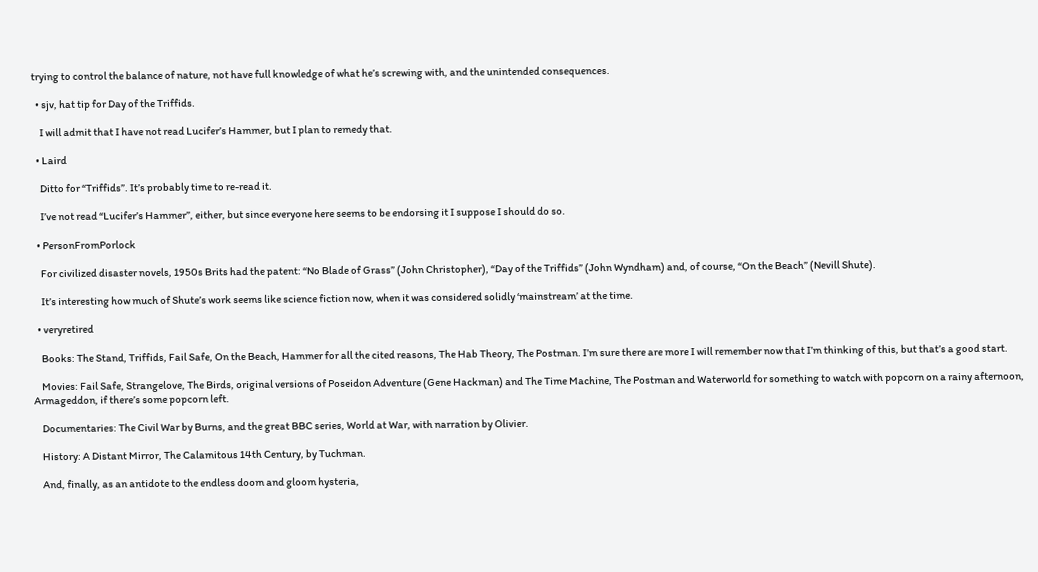trying to control the balance of nature, not have full knowledge of what he’s screwing with, and the unintended consequences.

  • sjv, hat tip for Day of the Triffids.

    I will admit that I have not read Lucifer’s Hammer, but I plan to remedy that.

  • Laird

    Ditto for “Triffids”. It’s probably time to re-read it.

    I’ve not read “Lucifer’s Hammer”, either, but since everyone here seems to be endorsing it I suppose I should do so.

  • PersonFromPorlock

    For civilized disaster novels, 1950s Brits had the patent: “No Blade of Grass” (John Christopher), “Day of the Triffids” (John Wyndham) and, of course, “On the Beach” (Nevill Shute).

    It’s interesting how much of Shute’s work seems like science fiction now, when it was considered solidly ‘mainstream’ at the time.

  • veryretired

    Books: The Stand, Triffids, Fail Safe, On the Beach, Hammer for all the cited reasons, The Hab Theory, The Postman. I’m sure there are more I will remember now that I’m thinking of this, but that’s a good start.

    Movies: Fail Safe, Strangelove, The Birds, original versions of Poseidon Adventure (Gene Hackman) and The Time Machine, The Postman and Waterworld for something to watch with popcorn on a rainy afternoon, Armageddon, if there’s some popcorn left.

    Documentaries: The Civil War by Burns, and the great BBC series, World at War, with narration by Olivier.

    History: A Distant Mirror, The Calamitous 14th Century, by Tuchman.

    And, finally, as an antidote to the endless doom and gloom hysteria,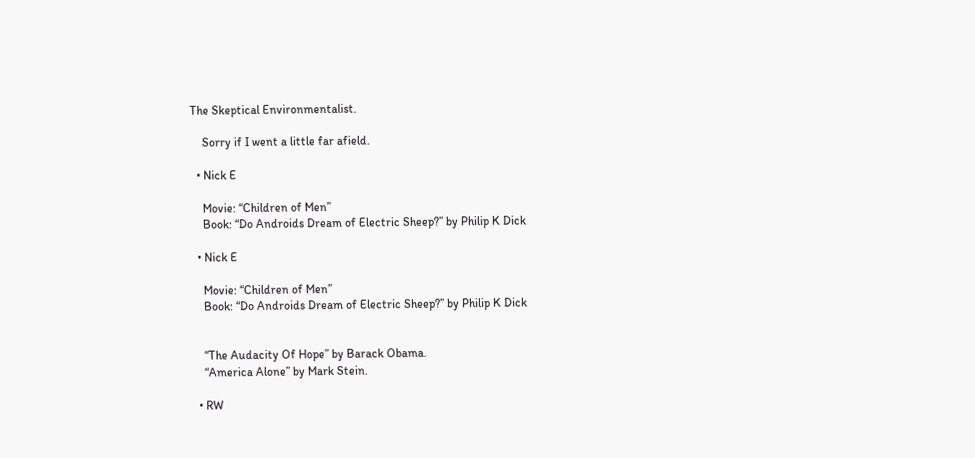The Skeptical Environmentalist.

    Sorry if I went a little far afield.

  • Nick E

    Movie: “Children of Men”
    Book: “Do Androids Dream of Electric Sheep?” by Philip K Dick

  • Nick E

    Movie: “Children of Men”
    Book: “Do Androids Dream of Electric Sheep?” by Philip K Dick


    “The Audacity Of Hope” by Barack Obama.
    “America Alone” by Mark Stein.

  • RW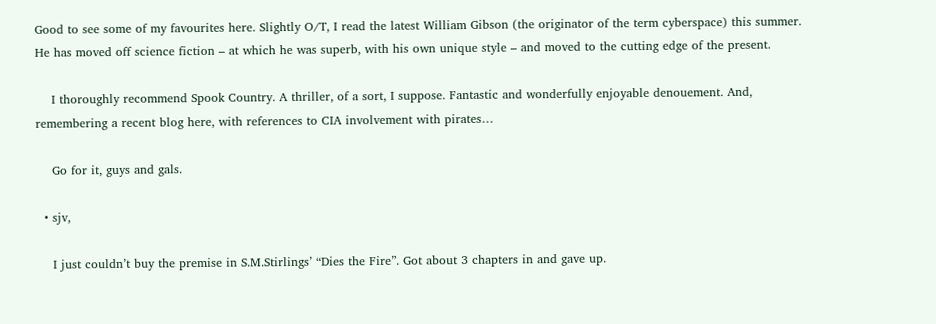Good to see some of my favourites here. Slightly O/T, I read the latest William Gibson (the originator of the term cyberspace) this summer. He has moved off science fiction – at which he was superb, with his own unique style – and moved to the cutting edge of the present.

    I thoroughly recommend Spook Country. A thriller, of a sort, I suppose. Fantastic and wonderfully enjoyable denouement. And, remembering a recent blog here, with references to CIA involvement with pirates…

    Go for it, guys and gals.

  • sjv,

    I just couldn’t buy the premise in S.M.Stirlings’ “Dies the Fire”. Got about 3 chapters in and gave up.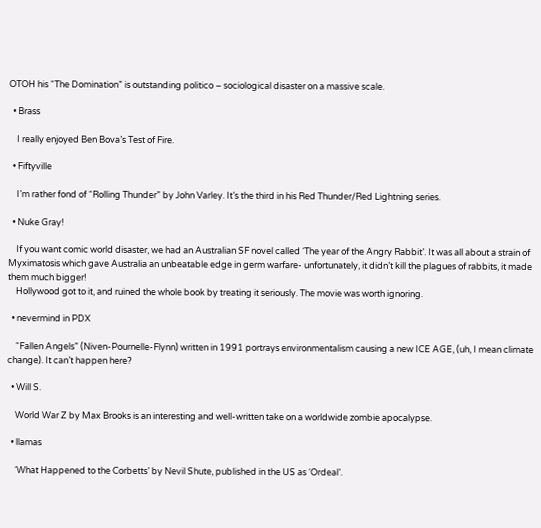OTOH his “The Domination” is outstanding politico – sociological disaster on a massive scale.

  • Brass

    I really enjoyed Ben Bova’s Test of Fire.

  • Fiftyville

    I’m rather fond of “Rolling Thunder” by John Varley. It’s the third in his Red Thunder/Red Lightning series.

  • Nuke Gray!

    If you want comic world disaster, we had an Australian SF novel called ‘The year of the Angry Rabbit’. It was all about a strain of Myximatosis which gave Australia an unbeatable edge in germ warfare- unfortunately, it didn’t kill the plagues of rabbits, it made them much bigger!
    Hollywood got to it, and ruined the whole book by treating it seriously. The movie was worth ignoring.

  • nevermind in PDX

    “Fallen Angels” (Niven-Pournelle-Flynn) written in 1991 portrays environmentalism causing a new ICE AGE, (uh, I mean climate change). It can’t happen here?

  • Will S.

    World War Z by Max Brooks is an interesting and well-written take on a worldwide zombie apocalypse.

  • llamas

    ‘What Happened to the Corbetts’ by Nevil Shute, published in the US as ‘Ordeal’.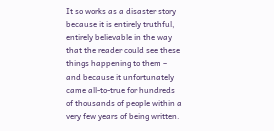It so works as a disaster story because it is entirely truthful, entirely believable in the way that the reader could see these things happening to them – and because it unfortunately came all-to-true for hundreds of thousands of people within a very few years of being written.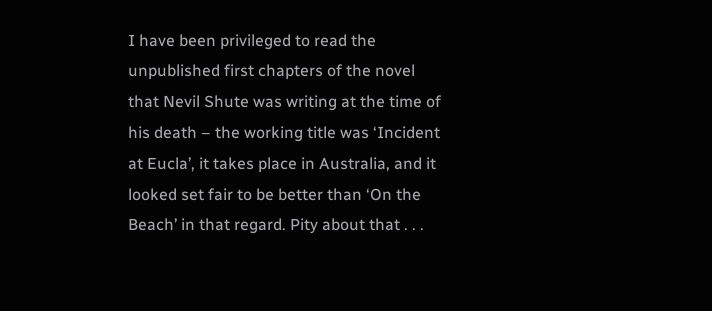I have been privileged to read the unpublished first chapters of the novel that Nevil Shute was writing at the time of his death – the working title was ‘Incident at Eucla’, it takes place in Australia, and it looked set fair to be better than ‘On the Beach’ in that regard. Pity about that . . .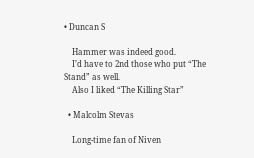• Duncan S

    Hammer was indeed good.
    I’d have to 2nd those who put “The Stand” as well.
    Also I liked “The Killing Star”

  • Malcolm Stevas

    Long-time fan of Niven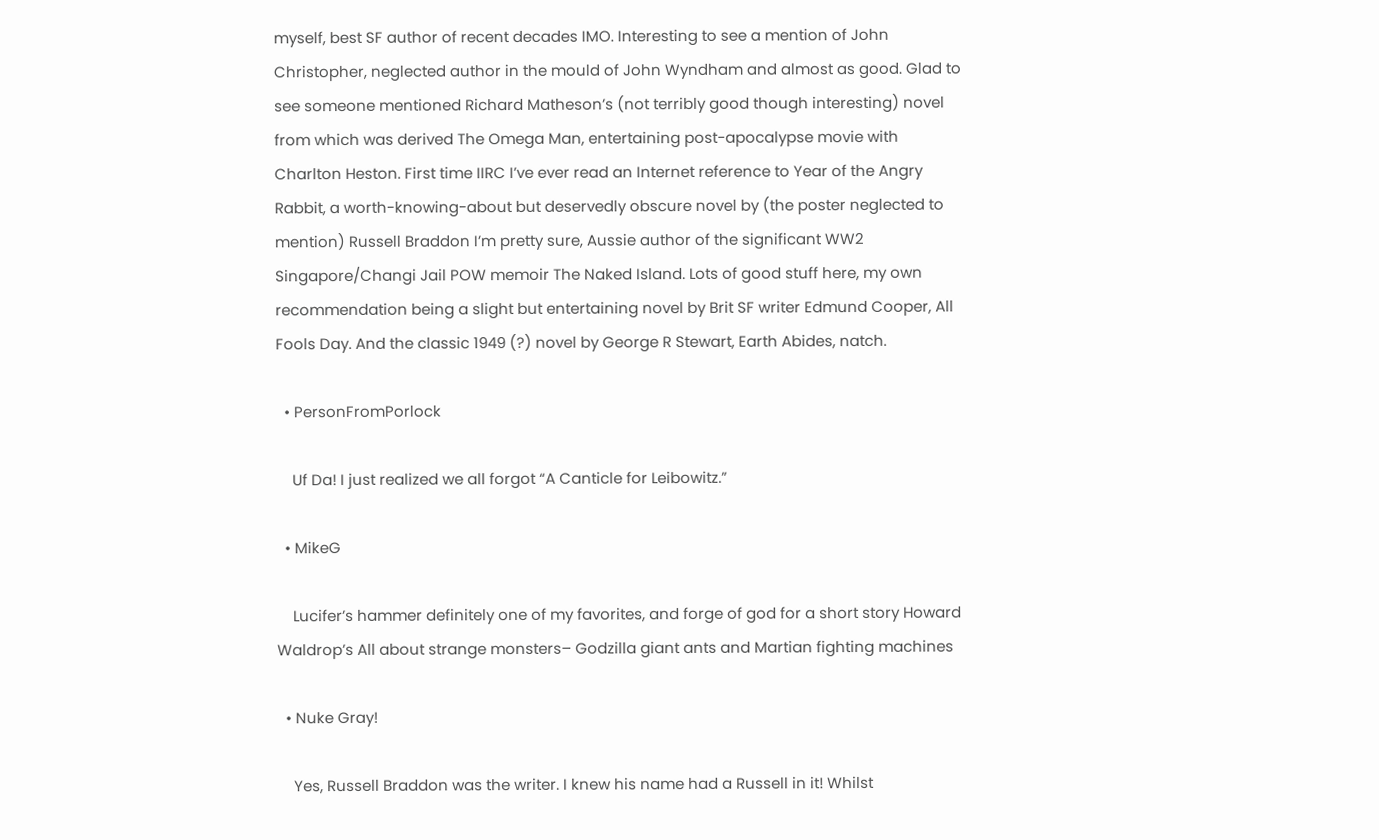myself, best SF author of recent decades IMO. Interesting to see a mention of John Christopher, neglected author in the mould of John Wyndham and almost as good. Glad to see someone mentioned Richard Matheson’s (not terribly good though interesting) novel from which was derived The Omega Man, entertaining post-apocalypse movie with Charlton Heston. First time IIRC I’ve ever read an Internet reference to Year of the Angry Rabbit, a worth-knowing-about but deservedly obscure novel by (the poster neglected to mention) Russell Braddon I’m pretty sure, Aussie author of the significant WW2 Singapore/Changi Jail POW memoir The Naked Island. Lots of good stuff here, my own recommendation being a slight but entertaining novel by Brit SF writer Edmund Cooper, All Fools Day. And the classic 1949 (?) novel by George R Stewart, Earth Abides, natch.

  • PersonFromPorlock

    Uf Da! I just realized we all forgot “A Canticle for Leibowitz.”

  • MikeG

    Lucifer’s hammer definitely one of my favorites, and forge of god for a short story Howard Waldrop’s All about strange monsters– Godzilla giant ants and Martian fighting machines

  • Nuke Gray!

    Yes, Russell Braddon was the writer. I knew his name had a Russell in it! Whilst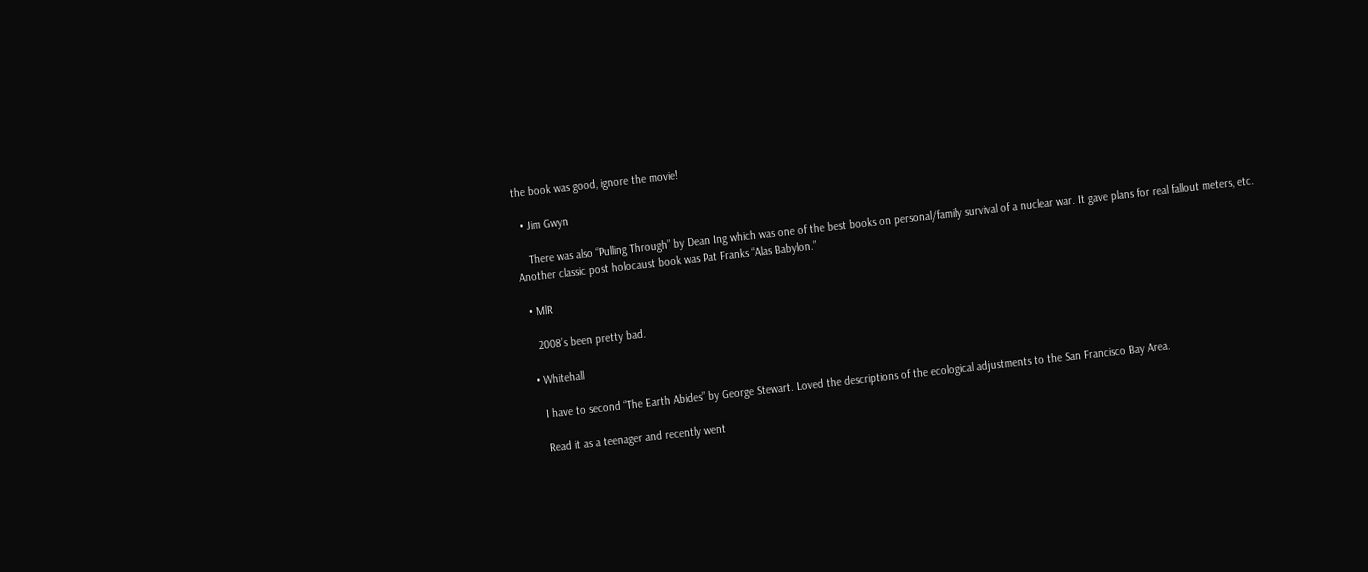the book was good, ignore the movie!

  • Jim Gwyn

    There was also “Pulling Through” by Dean Ing which was one of the best books on personal/family survival of a nuclear war. It gave plans for real fallout meters, etc. Another classic post holocaust book was Pat Franks “Alas Babylon.”

  • MlR

    2008’s been pretty bad.

  • Whitehall

    I have to second “The Earth Abides” by George Stewart. Loved the descriptions of the ecological adjustments to the San Francisco Bay Area.

    Read it as a teenager and recently went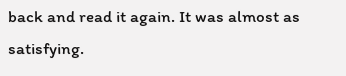back and read it again. It was almost as satisfying.